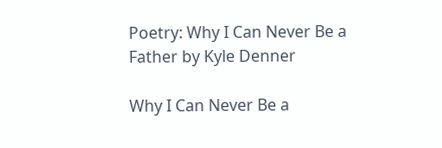Poetry: Why I Can Never Be a Father by Kyle Denner

Why I Can Never Be a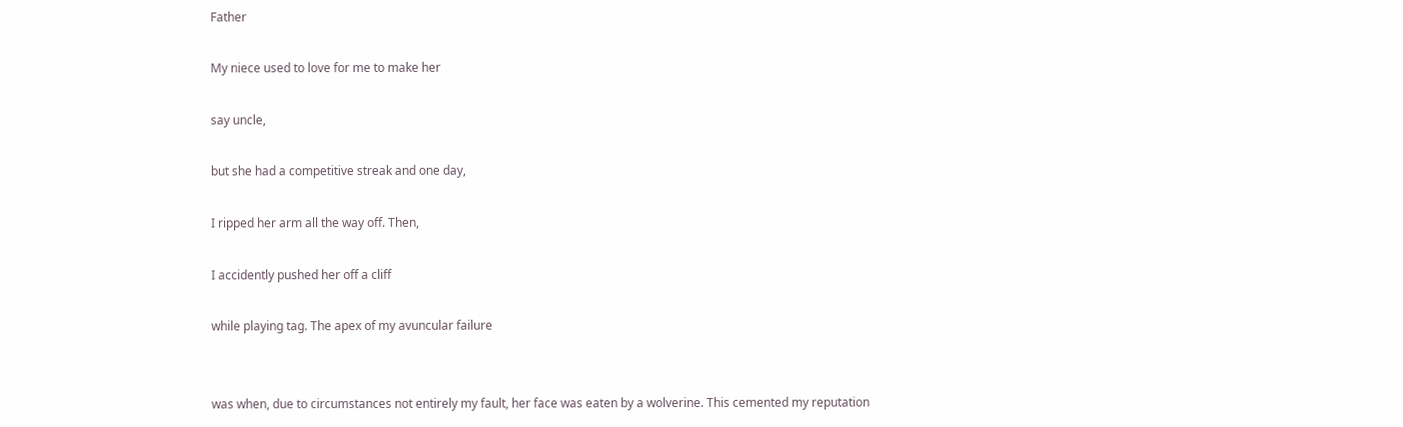Father

My niece used to love for me to make her

say uncle,

but she had a competitive streak and one day,

I ripped her arm all the way off. Then,

I accidently pushed her off a cliff

while playing tag. The apex of my avuncular failure


was when, due to circumstances not entirely my fault, her face was eaten by a wolverine. This cemented my reputation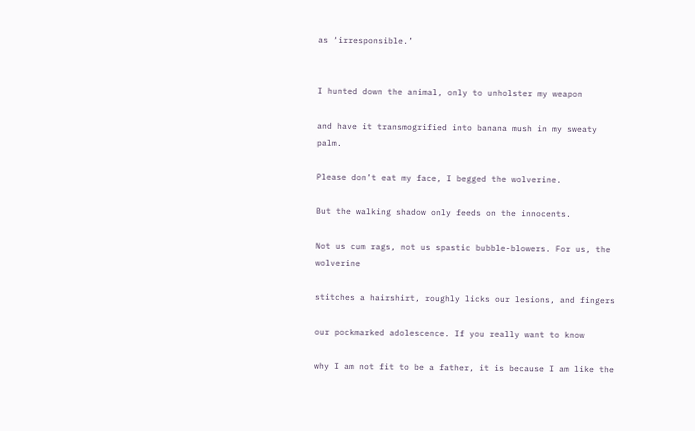as ‘irresponsible.’


I hunted down the animal, only to unholster my weapon

and have it transmogrified into banana mush in my sweaty palm.

Please don’t eat my face, I begged the wolverine.

But the walking shadow only feeds on the innocents.

Not us cum rags, not us spastic bubble-blowers. For us, the wolverine

stitches a hairshirt, roughly licks our lesions, and fingers

our pockmarked adolescence. If you really want to know

why I am not fit to be a father, it is because I am like the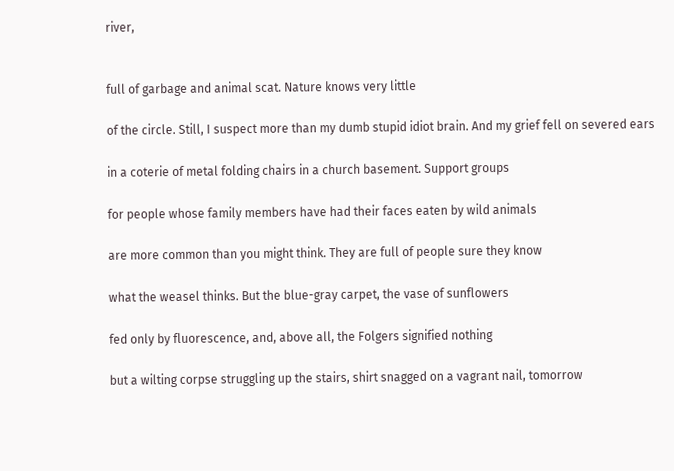river,


full of garbage and animal scat. Nature knows very little

of the circle. Still, I suspect more than my dumb stupid idiot brain. And my grief fell on severed ears

in a coterie of metal folding chairs in a church basement. Support groups

for people whose family members have had their faces eaten by wild animals

are more common than you might think. They are full of people sure they know

what the weasel thinks. But the blue-gray carpet, the vase of sunflowers

fed only by fluorescence, and, above all, the Folgers signified nothing

but a wilting corpse struggling up the stairs, shirt snagged on a vagrant nail, tomorrow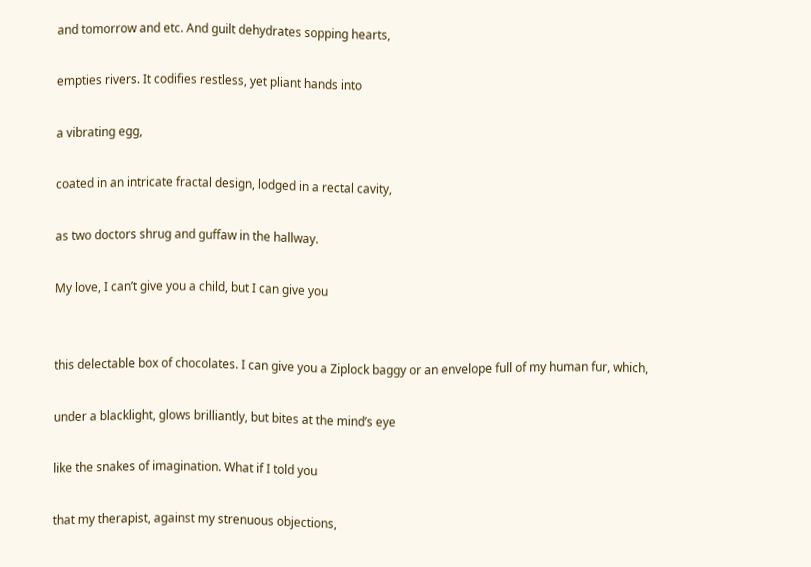and tomorrow and etc. And guilt dehydrates sopping hearts,

empties rivers. It codifies restless, yet pliant hands into

a vibrating egg,

coated in an intricate fractal design, lodged in a rectal cavity,

as two doctors shrug and guffaw in the hallway.

My love, I can’t give you a child, but I can give you


this delectable box of chocolates. I can give you a Ziplock baggy or an envelope full of my human fur, which,

under a blacklight, glows brilliantly, but bites at the mind’s eye

like the snakes of imagination. What if I told you

that my therapist, against my strenuous objections,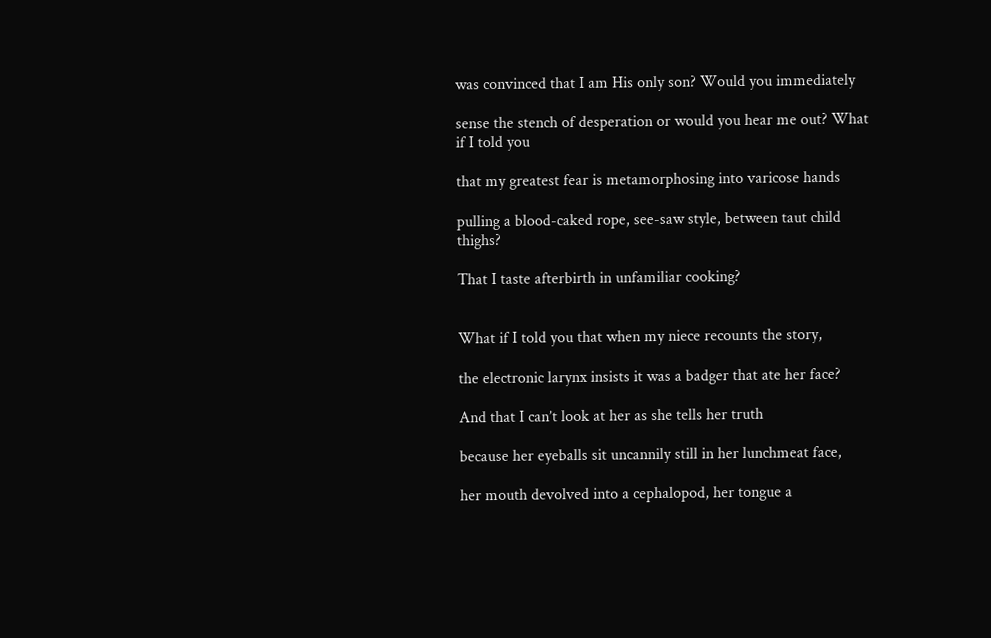was convinced that I am His only son? Would you immediately

sense the stench of desperation or would you hear me out? What if I told you

that my greatest fear is metamorphosing into varicose hands

pulling a blood-caked rope, see-saw style, between taut child thighs?

That I taste afterbirth in unfamiliar cooking?


What if I told you that when my niece recounts the story,

the electronic larynx insists it was a badger that ate her face?

And that I can’t look at her as she tells her truth

because her eyeballs sit uncannily still in her lunchmeat face,

her mouth devolved into a cephalopod, her tongue a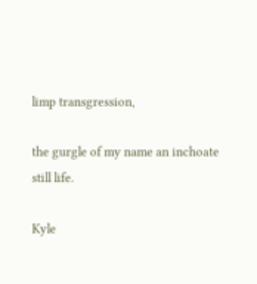limp transgression,

the gurgle of my name an inchoate still life.

Kyle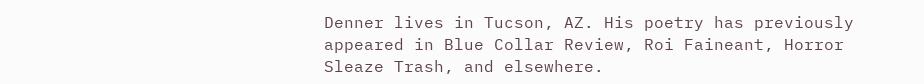Denner lives in Tucson, AZ. His poetry has previously appeared in Blue Collar Review, Roi Faineant, Horror Sleaze Trash, and elsewhere.